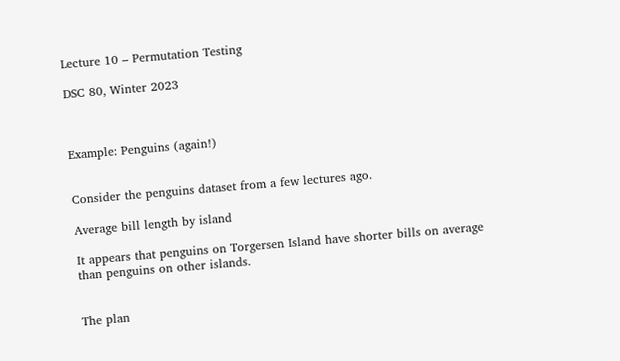Lecture 10 – Permutation Testing

DSC 80, Winter 2023



Example: Penguins (again!)


Consider the penguins dataset from a few lectures ago.

Average bill length by island

It appears that penguins on Torgersen Island have shorter bills on average than penguins on other islands.


The plan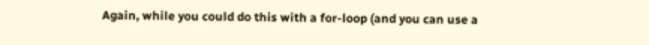Again, while you could do this with a for-loop (and you can use a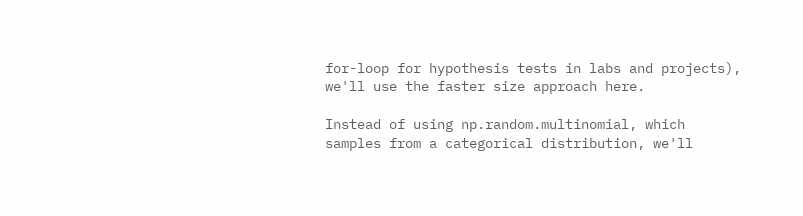for-loop for hypothesis tests in labs and projects), we'll use the faster size approach here.

Instead of using np.random.multinomial, which samples from a categorical distribution, we'll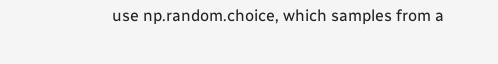use np.random.choice, which samples from a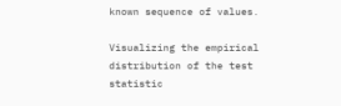known sequence of values.

Visualizing the empirical distribution of the test statistic